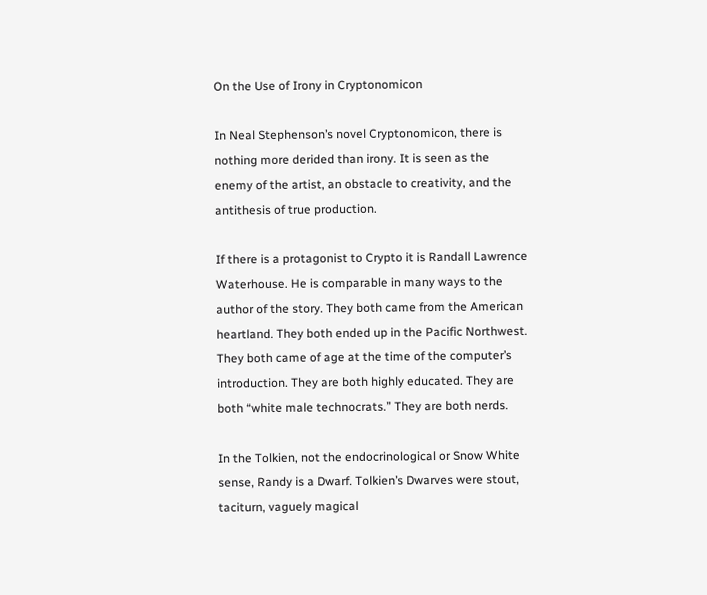On the Use of Irony in Cryptonomicon

In Neal Stephenson’s novel Cryptonomicon, there is nothing more derided than irony. It is seen as the enemy of the artist, an obstacle to creativity, and the antithesis of true production.

If there is a protagonist to Crypto it is Randall Lawrence Waterhouse. He is comparable in many ways to the author of the story. They both came from the American heartland. They both ended up in the Pacific Northwest. They both came of age at the time of the computer’s introduction. They are both highly educated. They are both “white male technocrats.” They are both nerds.

In the Tolkien, not the endocrinological or Snow White sense, Randy is a Dwarf. Tolkien’s Dwarves were stout, taciturn, vaguely magical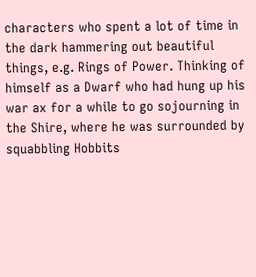characters who spent a lot of time in the dark hammering out beautiful things, e.g. Rings of Power. Thinking of himself as a Dwarf who had hung up his war ax for a while to go sojourning in the Shire, where he was surrounded by squabbling Hobbits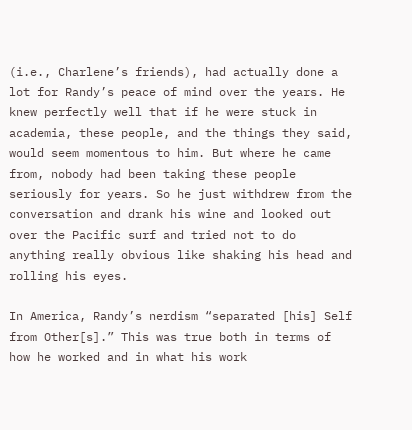(i.e., Charlene’s friends), had actually done a lot for Randy’s peace of mind over the years. He knew perfectly well that if he were stuck in academia, these people, and the things they said, would seem momentous to him. But where he came from, nobody had been taking these people seriously for years. So he just withdrew from the conversation and drank his wine and looked out over the Pacific surf and tried not to do anything really obvious like shaking his head and rolling his eyes.

In America, Randy’s nerdism “separated [his] Self from Other[s].” This was true both in terms of how he worked and in what his work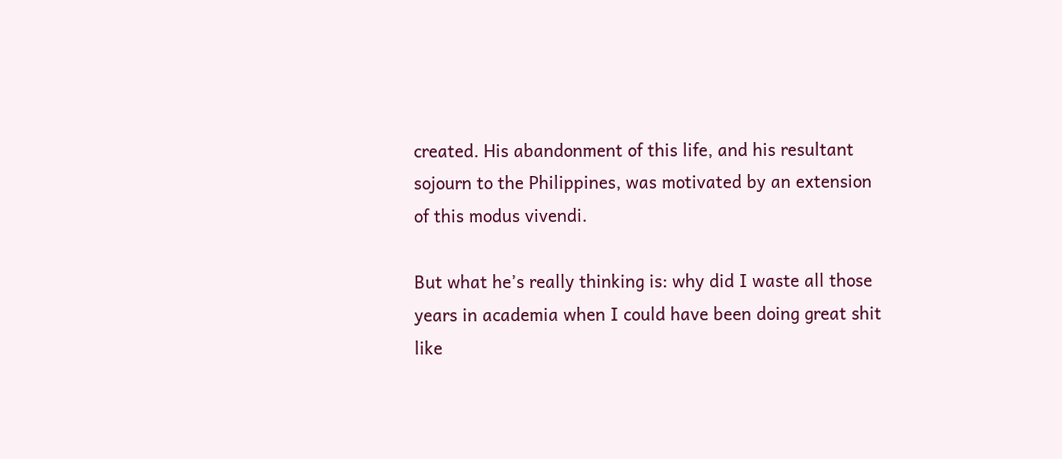created. His abandonment of this life, and his resultant sojourn to the Philippines, was motivated by an extension of this modus vivendi.

But what he’s really thinking is: why did I waste all those years in academia when I could have been doing great shit like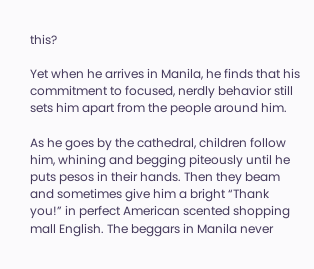this?

Yet when he arrives in Manila, he finds that his commitment to focused, nerdly behavior still sets him apart from the people around him.

As he goes by the cathedral, children follow him, whining and begging piteously until he puts pesos in their hands. Then they beam and sometimes give him a bright “Thank you!” in perfect American scented shopping mall English. The beggars in Manila never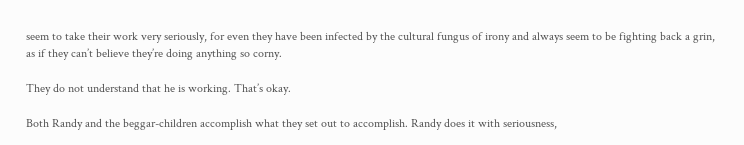seem to take their work very seriously, for even they have been infected by the cultural fungus of irony and always seem to be fighting back a grin, as if they can’t believe they’re doing anything so corny.

They do not understand that he is working. That’s okay.

Both Randy and the beggar-children accomplish what they set out to accomplish. Randy does it with seriousness,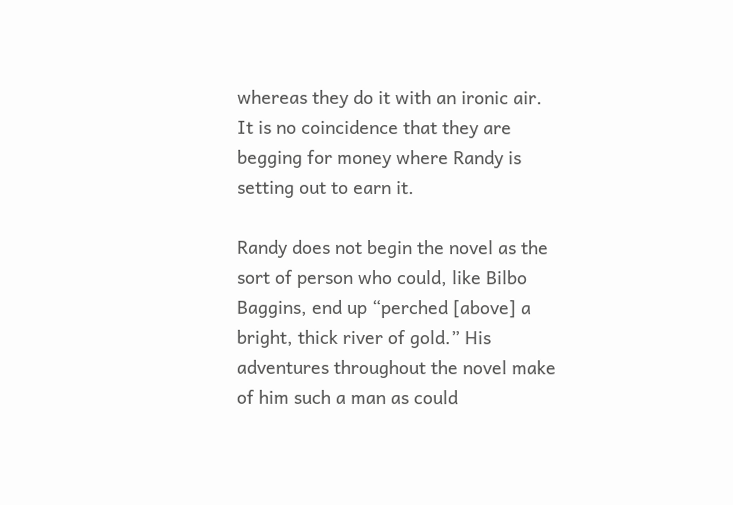whereas they do it with an ironic air. It is no coincidence that they are begging for money where Randy is setting out to earn it.

Randy does not begin the novel as the sort of person who could, like Bilbo Baggins, end up “perched [above] a bright, thick river of gold.” His adventures throughout the novel make of him such a man as could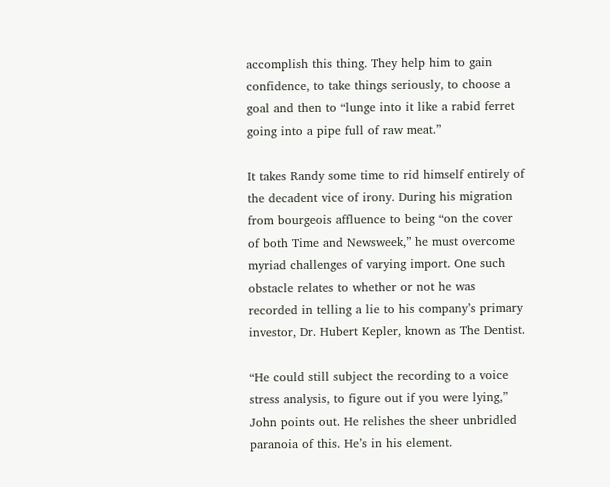accomplish this thing. They help him to gain confidence, to take things seriously, to choose a goal and then to “lunge into it like a rabid ferret going into a pipe full of raw meat.”

It takes Randy some time to rid himself entirely of the decadent vice of irony. During his migration from bourgeois affluence to being “on the cover of both Time and Newsweek,” he must overcome myriad challenges of varying import. One such obstacle relates to whether or not he was recorded in telling a lie to his company’s primary investor, Dr. Hubert Kepler, known as The Dentist.

“He could still subject the recording to a voice stress analysis, to figure out if you were lying,” John points out. He relishes the sheer unbridled paranoia of this. He’s in his element.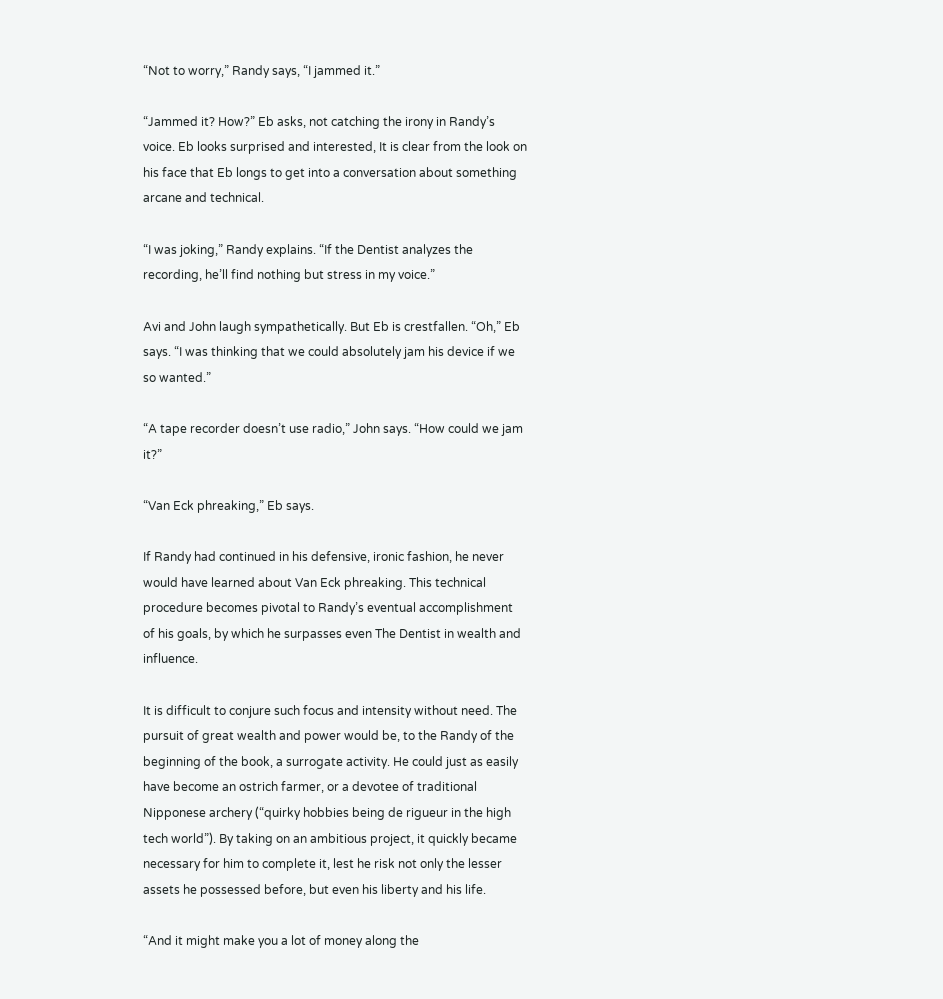“Not to worry,” Randy says, “I jammed it.”

“Jammed it? How?” Eb asks, not catching the irony in Randy’s voice. Eb looks surprised and interested, It is clear from the look on his face that Eb longs to get into a conversation about something arcane and technical.

“I was joking,” Randy explains. “If the Dentist analyzes the recording, he’ll find nothing but stress in my voice.”

Avi and John laugh sympathetically. But Eb is crestfallen. “Oh,” Eb says. “I was thinking that we could absolutely jam his device if we so wanted.”

“A tape recorder doesn’t use radio,” John says. “How could we jam it?”

“Van Eck phreaking,” Eb says.

If Randy had continued in his defensive, ironic fashion, he never would have learned about Van Eck phreaking. This technical procedure becomes pivotal to Randy’s eventual accomplishment of his goals, by which he surpasses even The Dentist in wealth and influence.

It is difficult to conjure such focus and intensity without need. The pursuit of great wealth and power would be, to the Randy of the beginning of the book, a surrogate activity. He could just as easily have become an ostrich farmer, or a devotee of traditional Nipponese archery (“quirky hobbies being de rigueur in the high tech world”). By taking on an ambitious project, it quickly became necessary for him to complete it, lest he risk not only the lesser assets he possessed before, but even his liberty and his life.

“And it might make you a lot of money along the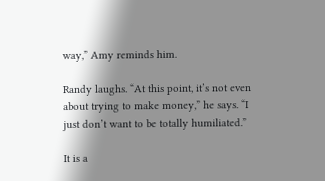way,” Amy reminds him.

Randy laughs. “At this point, it’s not even about trying to make money,” he says. “I just don’t want to be totally humiliated.”

It is a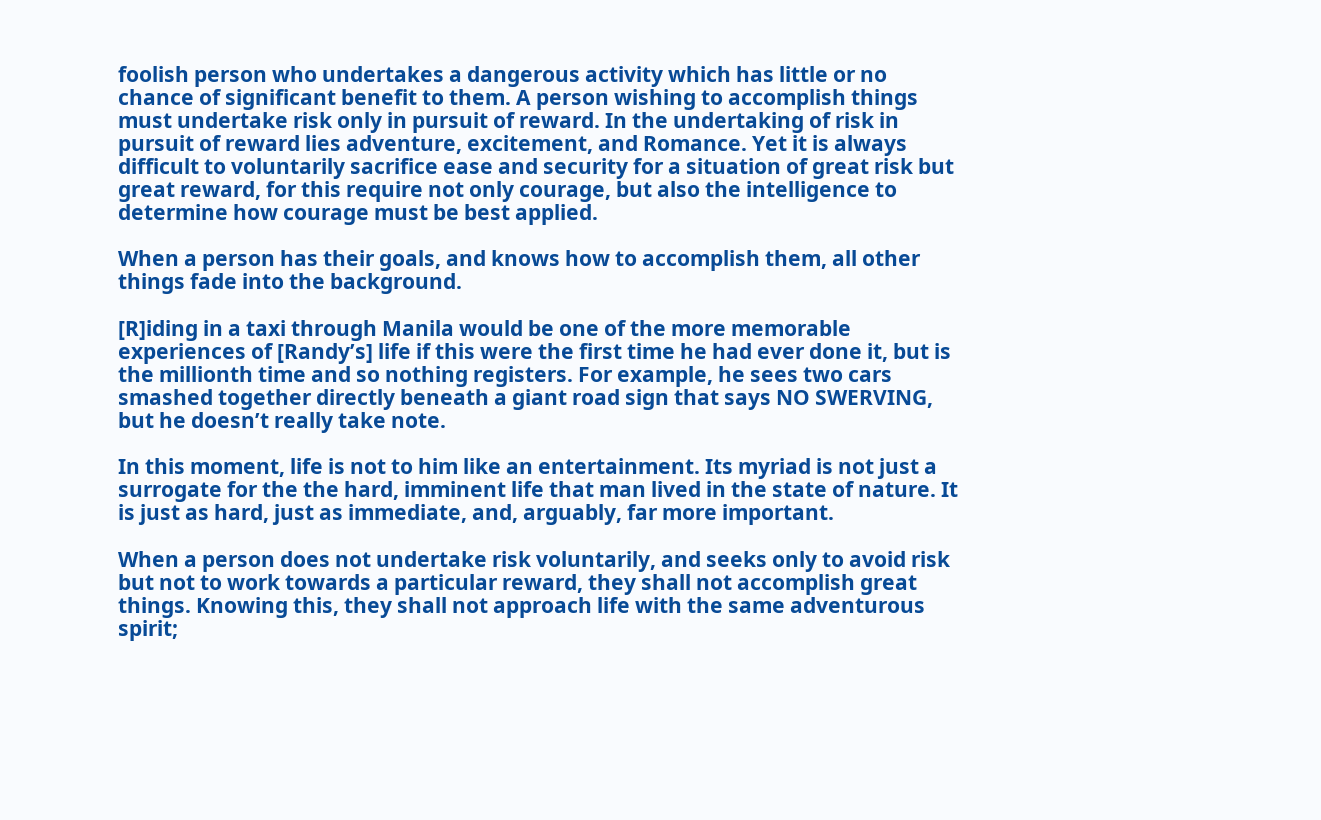foolish person who undertakes a dangerous activity which has little or no chance of significant benefit to them. A person wishing to accomplish things must undertake risk only in pursuit of reward. In the undertaking of risk in pursuit of reward lies adventure, excitement, and Romance. Yet it is always difficult to voluntarily sacrifice ease and security for a situation of great risk but great reward, for this require not only courage, but also the intelligence to determine how courage must be best applied.

When a person has their goals, and knows how to accomplish them, all other things fade into the background.

[R]iding in a taxi through Manila would be one of the more memorable experiences of [Randy’s] life if this were the first time he had ever done it, but is the millionth time and so nothing registers. For example, he sees two cars smashed together directly beneath a giant road sign that says NO SWERVING, but he doesn’t really take note.

In this moment, life is not to him like an entertainment. Its myriad is not just a surrogate for the the hard, imminent life that man lived in the state of nature. It is just as hard, just as immediate, and, arguably, far more important.

When a person does not undertake risk voluntarily, and seeks only to avoid risk but not to work towards a particular reward, they shall not accomplish great things. Knowing this, they shall not approach life with the same adventurous spirit;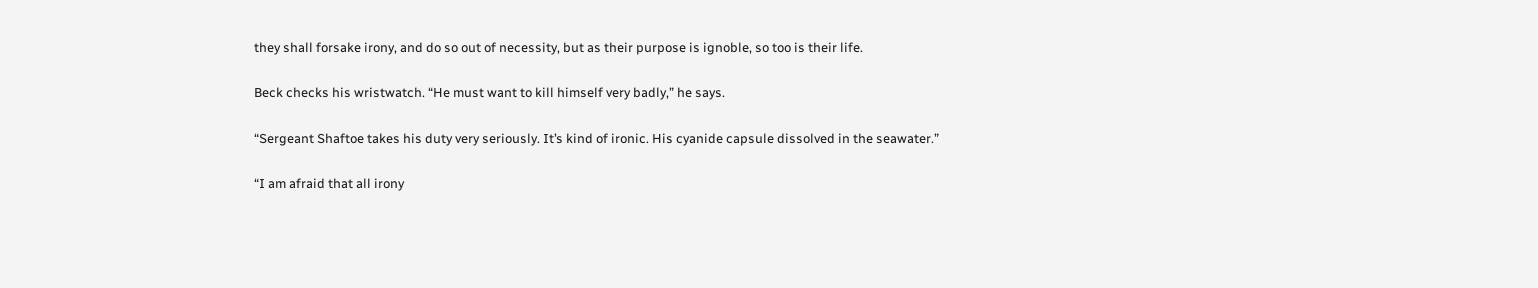they shall forsake irony, and do so out of necessity, but as their purpose is ignoble, so too is their life.

Beck checks his wristwatch. “He must want to kill himself very badly,” he says.

“Sergeant Shaftoe takes his duty very seriously. It’s kind of ironic. His cyanide capsule dissolved in the seawater.”

“I am afraid that all irony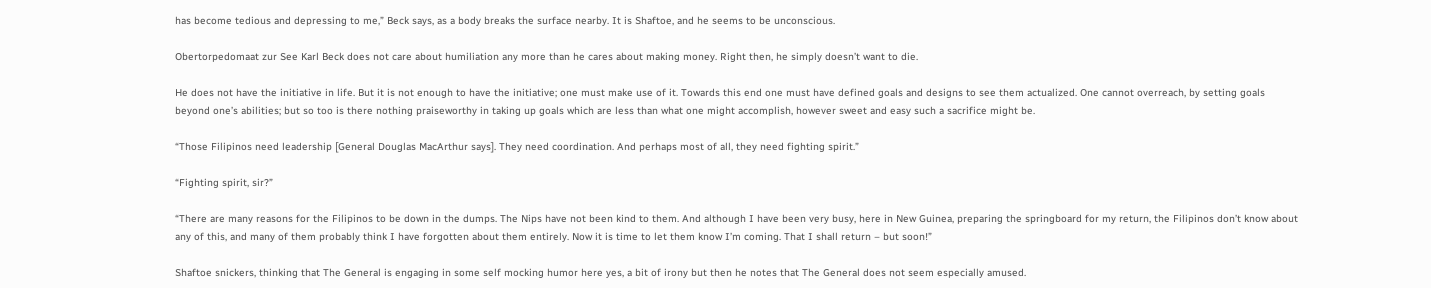has become tedious and depressing to me,” Beck says, as a body breaks the surface nearby. It is Shaftoe, and he seems to be unconscious.

Obertorpedomaat zur See Karl Beck does not care about humiliation any more than he cares about making money. Right then, he simply doesn’t want to die.

He does not have the initiative in life. But it is not enough to have the initiative; one must make use of it. Towards this end one must have defined goals and designs to see them actualized. One cannot overreach, by setting goals beyond one’s abilities; but so too is there nothing praiseworthy in taking up goals which are less than what one might accomplish, however sweet and easy such a sacrifice might be.

“Those Filipinos need leadership [General Douglas MacArthur says]. They need coordination. And perhaps most of all, they need fighting spirit.”

“Fighting spirit, sir?”

“There are many reasons for the Filipinos to be down in the dumps. The Nips have not been kind to them. And although I have been very busy, here in New Guinea, preparing the springboard for my return, the Filipinos don’t know about any of this, and many of them probably think I have forgotten about them entirely. Now it is time to let them know I’m coming. That I shall return – but soon!”

Shaftoe snickers, thinking that The General is engaging in some self mocking humor here yes, a bit of irony but then he notes that The General does not seem especially amused.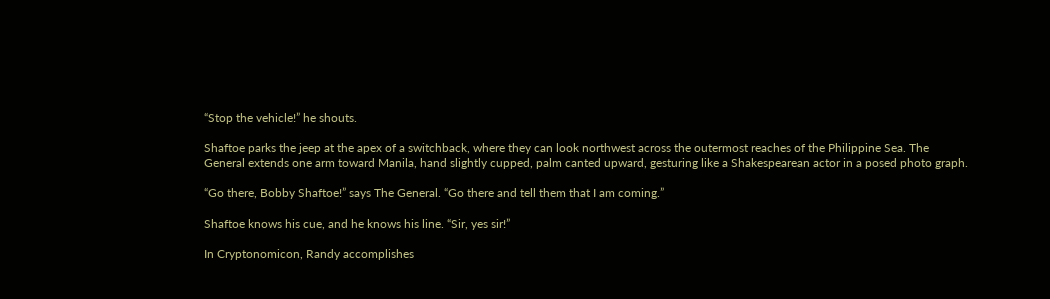“Stop the vehicle!” he shouts.

Shaftoe parks the jeep at the apex of a switchback, where they can look northwest across the outermost reaches of the Philippine Sea. The General extends one arm toward Manila, hand slightly cupped, palm canted upward, gesturing like a Shakespearean actor in a posed photo graph.

“Go there, Bobby Shaftoe!” says The General. “Go there and tell them that I am coming.”

Shaftoe knows his cue, and he knows his line. “Sir, yes sir!”

In Cryptonomicon, Randy accomplishes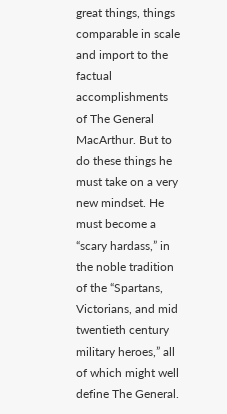great things, things comparable in scale and import to the factual accomplishments of The General MacArthur. But to do these things he must take on a very new mindset. He must become a “scary hardass,” in the noble tradition of the “Spartans, Victorians, and mid twentieth century military heroes,” all of which might well define The General.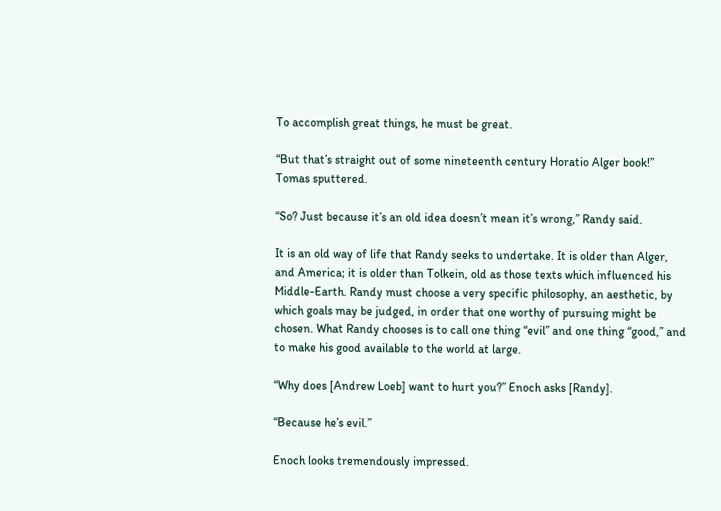To accomplish great things, he must be great.

“But that’s straight out of some nineteenth century Horatio Alger book!” Tomas sputtered.

“So? Just because it’s an old idea doesn’t mean it’s wrong,” Randy said.

It is an old way of life that Randy seeks to undertake. It is older than Alger, and America; it is older than Tolkein, old as those texts which influenced his Middle-Earth. Randy must choose a very specific philosophy, an aesthetic, by which goals may be judged, in order that one worthy of pursuing might be chosen. What Randy chooses is to call one thing “evil” and one thing “good,” and to make his good available to the world at large.

“Why does [Andrew Loeb] want to hurt you?” Enoch asks [Randy].

“Because he’s evil.”

Enoch looks tremendously impressed.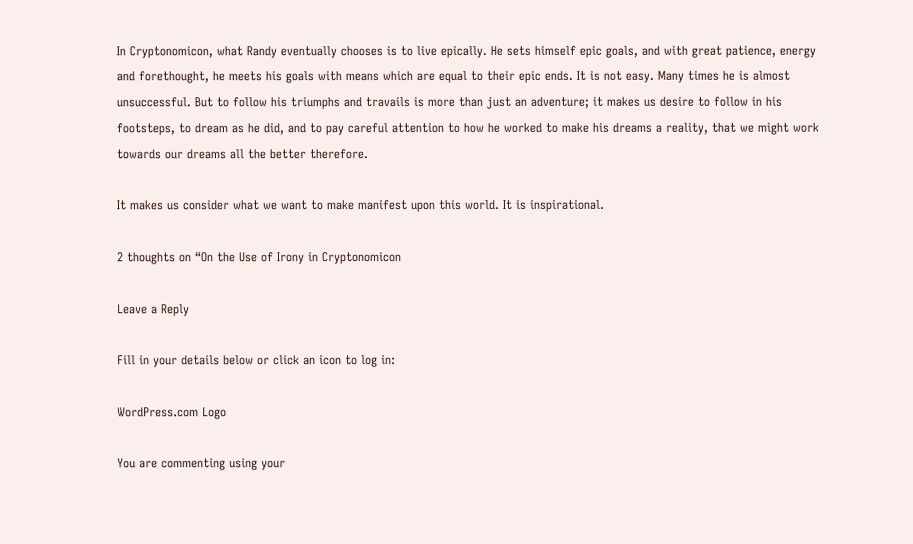In Cryptonomicon, what Randy eventually chooses is to live epically. He sets himself epic goals, and with great patience, energy and forethought, he meets his goals with means which are equal to their epic ends. It is not easy. Many times he is almost unsuccessful. But to follow his triumphs and travails is more than just an adventure; it makes us desire to follow in his footsteps, to dream as he did, and to pay careful attention to how he worked to make his dreams a reality, that we might work towards our dreams all the better therefore.

It makes us consider what we want to make manifest upon this world. It is inspirational.

2 thoughts on “On the Use of Irony in Cryptonomicon

Leave a Reply

Fill in your details below or click an icon to log in:

WordPress.com Logo

You are commenting using your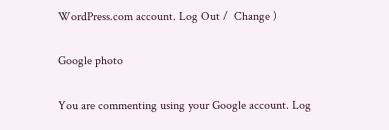WordPress.com account. Log Out /  Change )

Google photo

You are commenting using your Google account. Log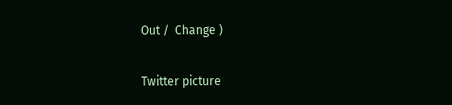Out /  Change )

Twitter picture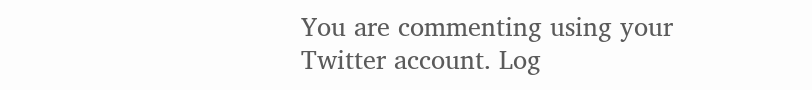You are commenting using your Twitter account. Log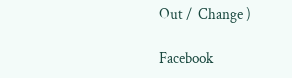Out /  Change )

Facebook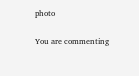photo

You are commenting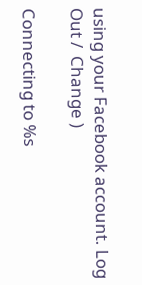using your Facebook account. Log Out /  Change )

Connecting to %s